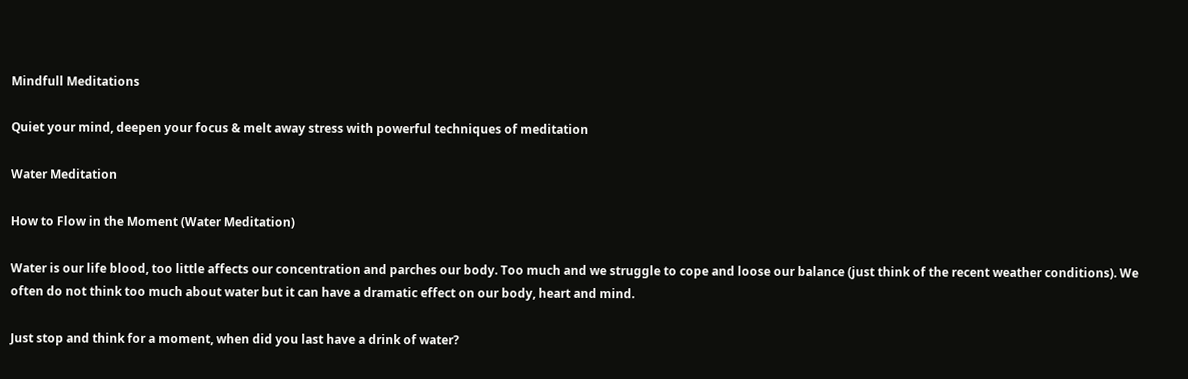Mindfull Meditations

Quiet your mind, deepen your focus & melt away stress with powerful techniques of meditation

Water Meditation

How to Flow in the Moment (Water Meditation)

Water is our life blood, too little affects our concentration and parches our body. Too much and we struggle to cope and loose our balance (just think of the recent weather conditions). We often do not think too much about water but it can have a dramatic effect on our body, heart and mind.

Just stop and think for a moment, when did you last have a drink of water?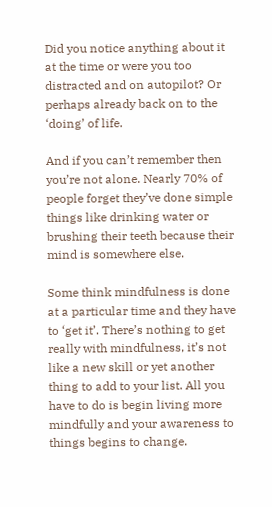Did you notice anything about it at the time or were you too distracted and on autopilot? Or perhaps already back on to the ‘doing’ of life.

And if you can’t remember then you’re not alone. Nearly 70% of people forget they’ve done simple things like drinking water or brushing their teeth because their mind is somewhere else.

Some think mindfulness is done at a particular time and they have to ‘get it’. There’s nothing to get really with mindfulness, it’s not like a new skill or yet another thing to add to your list. All you have to do is begin living more mindfully and your awareness to things begins to change.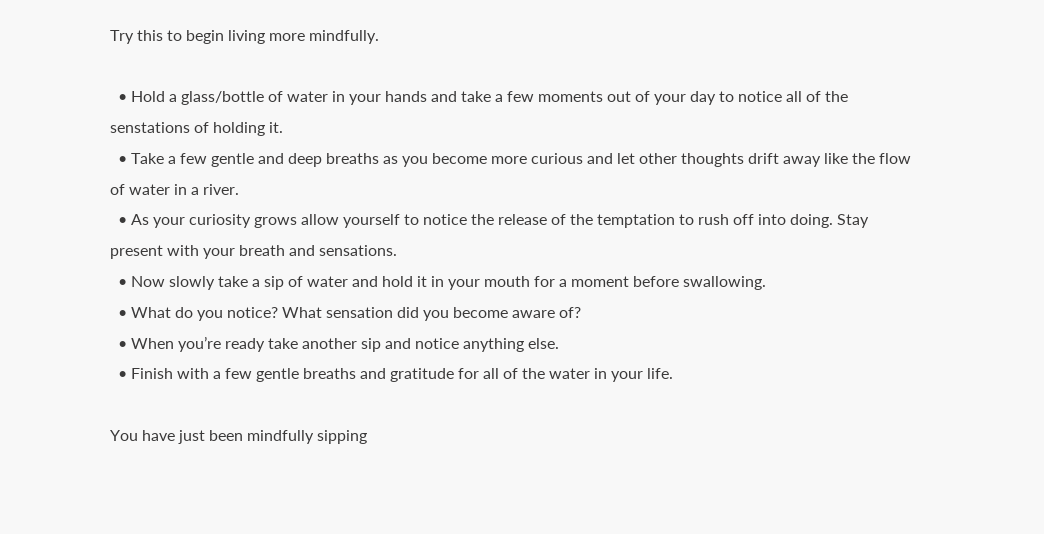Try this to begin living more mindfully.

  • Hold a glass/bottle of water in your hands and take a few moments out of your day to notice all of the senstations of holding it.
  • Take a few gentle and deep breaths as you become more curious and let other thoughts drift away like the flow of water in a river.
  • As your curiosity grows allow yourself to notice the release of the temptation to rush off into doing. Stay present with your breath and sensations.
  • Now slowly take a sip of water and hold it in your mouth for a moment before swallowing.
  • What do you notice? What sensation did you become aware of?
  • When you’re ready take another sip and notice anything else.
  • Finish with a few gentle breaths and gratitude for all of the water in your life.

You have just been mindfully sipping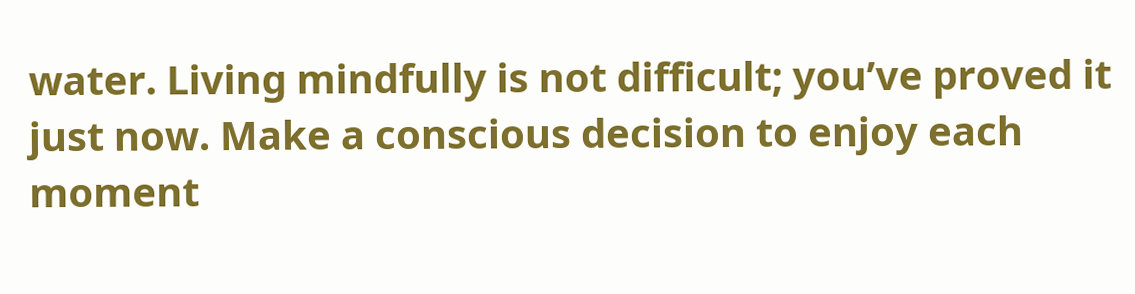water. Living mindfully is not difficult; you’ve proved it just now. Make a conscious decision to enjoy each moment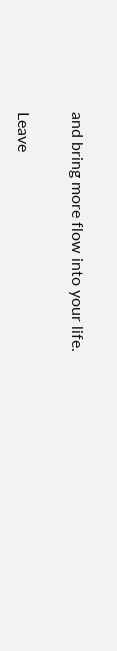and bring more flow into your life.

Leave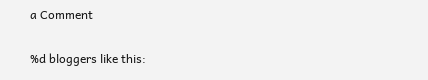a Comment

%d bloggers like this: